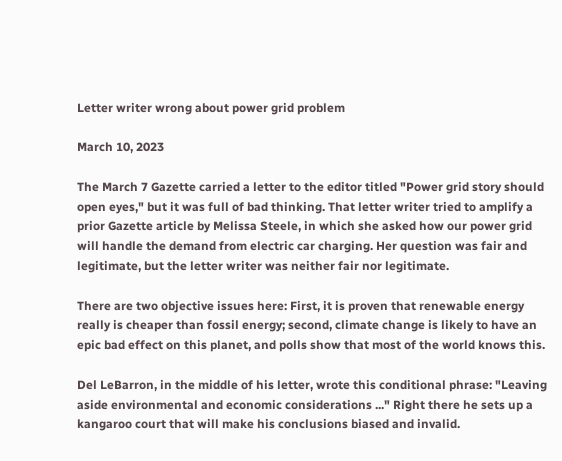Letter writer wrong about power grid problem

March 10, 2023

The March 7 Gazette carried a letter to the editor titled "Power grid story should open eyes," but it was full of bad thinking. That letter writer tried to amplify a prior Gazette article by Melissa Steele, in which she asked how our power grid will handle the demand from electric car charging. Her question was fair and legitimate, but the letter writer was neither fair nor legitimate.

There are two objective issues here: First, it is proven that renewable energy really is cheaper than fossil energy; second, climate change is likely to have an epic bad effect on this planet, and polls show that most of the world knows this.

Del LeBarron, in the middle of his letter, wrote this conditional phrase: "Leaving aside environmental and economic considerations ..." Right there he sets up a kangaroo court that will make his conclusions biased and invalid.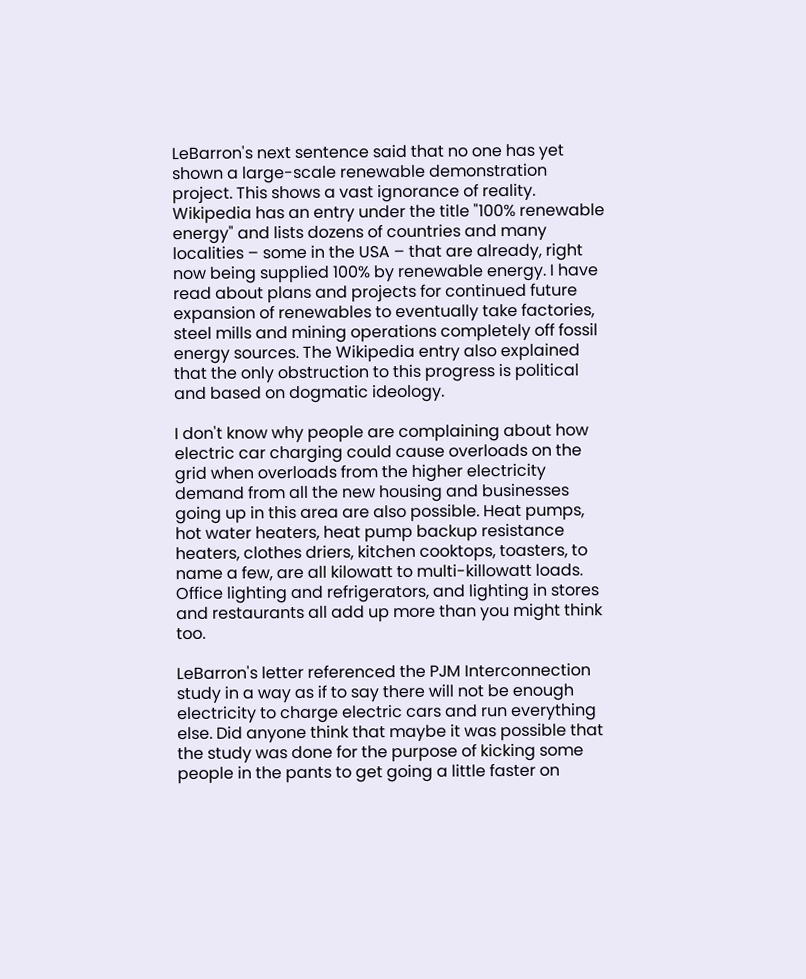LeBarron's next sentence said that no one has yet shown a large-scale renewable demonstration project. This shows a vast ignorance of reality. Wikipedia has an entry under the title "100% renewable energy" and lists dozens of countries and many localities – some in the USA – that are already, right now being supplied 100% by renewable energy. I have read about plans and projects for continued future expansion of renewables to eventually take factories, steel mills and mining operations completely off fossil energy sources. The Wikipedia entry also explained that the only obstruction to this progress is political and based on dogmatic ideology.

I don't know why people are complaining about how electric car charging could cause overloads on the grid when overloads from the higher electricity demand from all the new housing and businesses going up in this area are also possible. Heat pumps, hot water heaters, heat pump backup resistance heaters, clothes driers, kitchen cooktops, toasters, to name a few, are all kilowatt to multi-killowatt loads. Office lighting and refrigerators, and lighting in stores and restaurants all add up more than you might think too.

LeBarron's letter referenced the PJM Interconnection study in a way as if to say there will not be enough electricity to charge electric cars and run everything else. Did anyone think that maybe it was possible that the study was done for the purpose of kicking some people in the pants to get going a little faster on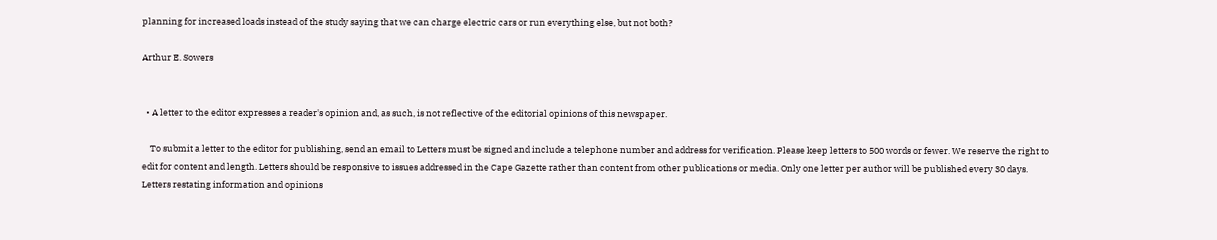planning for increased loads instead of the study saying that we can charge electric cars or run everything else, but not both?

Arthur E. Sowers


  • A letter to the editor expresses a reader's opinion and, as such, is not reflective of the editorial opinions of this newspaper.

    To submit a letter to the editor for publishing, send an email to Letters must be signed and include a telephone number and address for verification. Please keep letters to 500 words or fewer. We reserve the right to edit for content and length. Letters should be responsive to issues addressed in the Cape Gazette rather than content from other publications or media. Only one letter per author will be published every 30 days. Letters restating information and opinions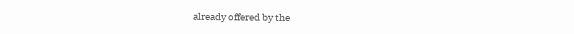already offered by the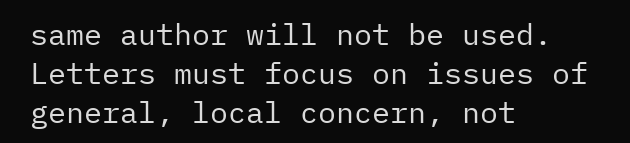same author will not be used. Letters must focus on issues of general, local concern, not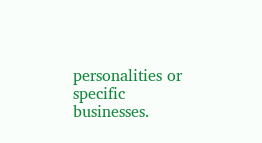personalities or specific businesses.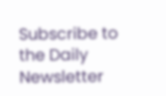Subscribe to the Daily Newsletter